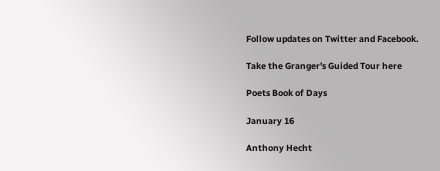Follow updates on Twitter and Facebook.

Take the Granger's Guided Tour here

Poets Book of Days

January 16

Anthony Hecht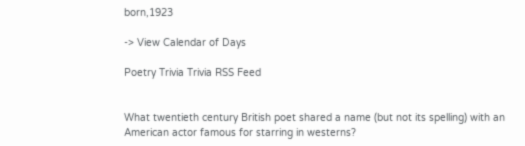born,1923

-> View Calendar of Days

Poetry Trivia Trivia RSS Feed


What twentieth century British poet shared a name (but not its spelling) with an American actor famous for starring in westerns?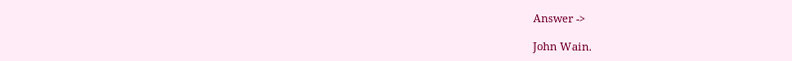Answer ->

John Wain.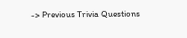-> Previous Trivia Questions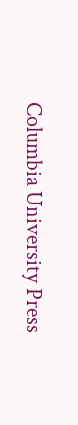Columbia University Press